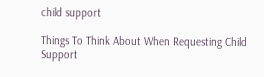child support

Things To Think About When Requesting Child Support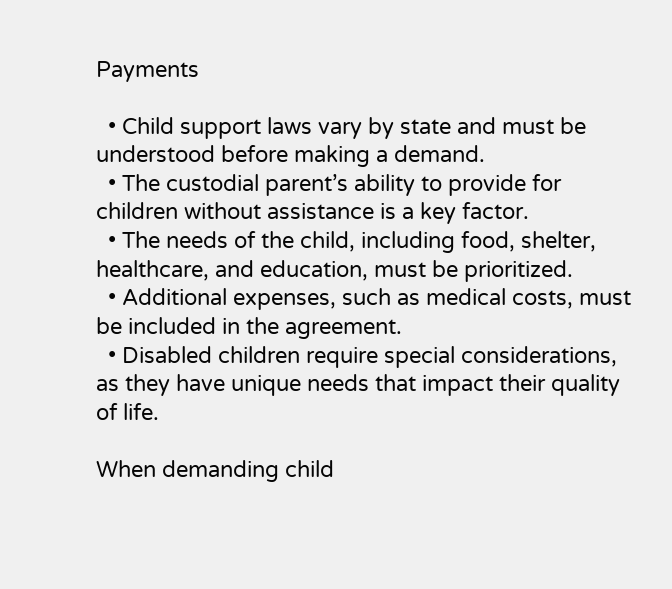Payments

  • Child support laws vary by state and must be understood before making a demand.
  • The custodial parent’s ability to provide for children without assistance is a key factor.
  • The needs of the child, including food, shelter, healthcare, and education, must be prioritized.
  • Additional expenses, such as medical costs, must be included in the agreement.
  • Disabled children require special considerations, as they have unique needs that impact their quality of life.

When demanding child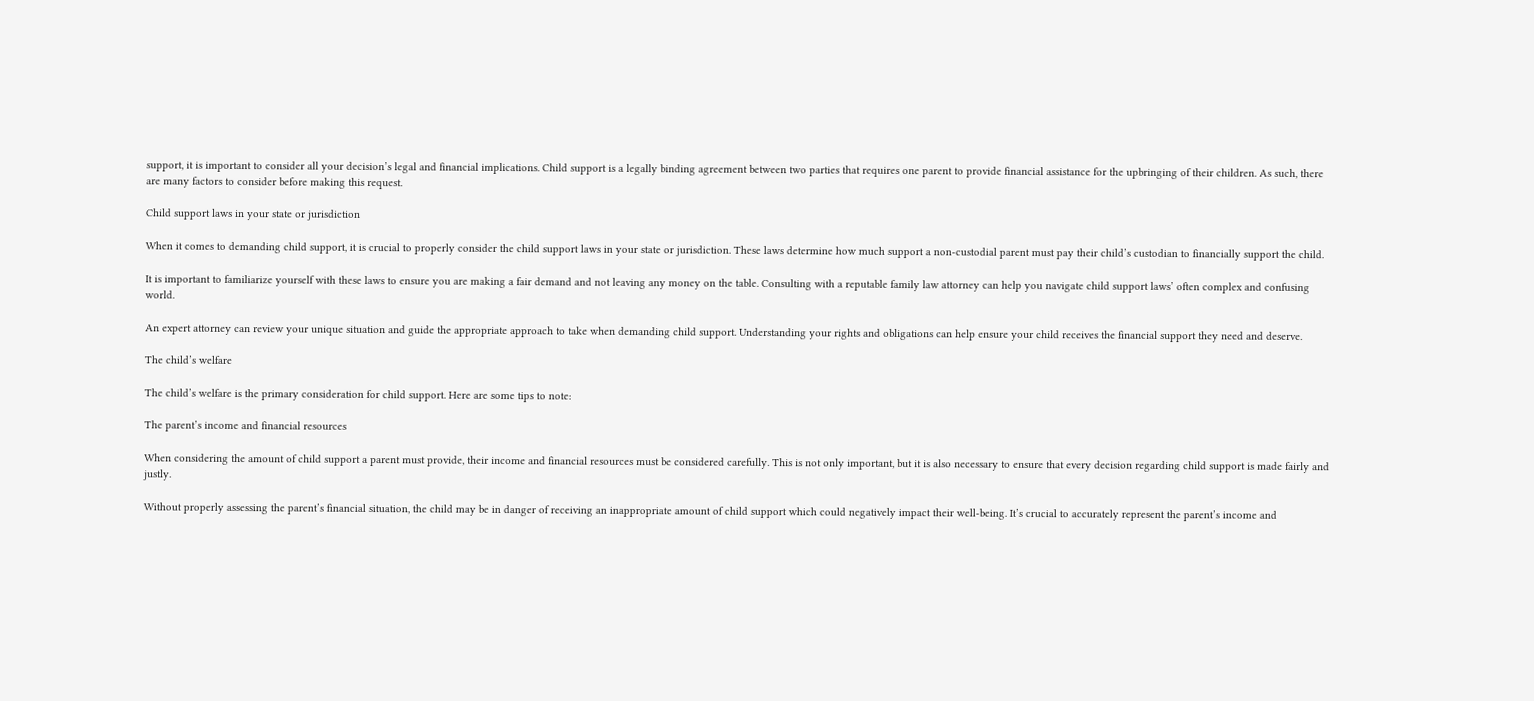support, it is important to consider all your decision’s legal and financial implications. Child support is a legally binding agreement between two parties that requires one parent to provide financial assistance for the upbringing of their children. As such, there are many factors to consider before making this request.

Child support laws in your state or jurisdiction

When it comes to demanding child support, it is crucial to properly consider the child support laws in your state or jurisdiction. These laws determine how much support a non-custodial parent must pay their child’s custodian to financially support the child.

It is important to familiarize yourself with these laws to ensure you are making a fair demand and not leaving any money on the table. Consulting with a reputable family law attorney can help you navigate child support laws’ often complex and confusing world.

An expert attorney can review your unique situation and guide the appropriate approach to take when demanding child support. Understanding your rights and obligations can help ensure your child receives the financial support they need and deserve.

The child’s welfare

The child’s welfare is the primary consideration for child support. Here are some tips to note:

The parent’s income and financial resources

When considering the amount of child support a parent must provide, their income and financial resources must be considered carefully. This is not only important, but it is also necessary to ensure that every decision regarding child support is made fairly and justly.

Without properly assessing the parent’s financial situation, the child may be in danger of receiving an inappropriate amount of child support which could negatively impact their well-being. It’s crucial to accurately represent the parent’s income and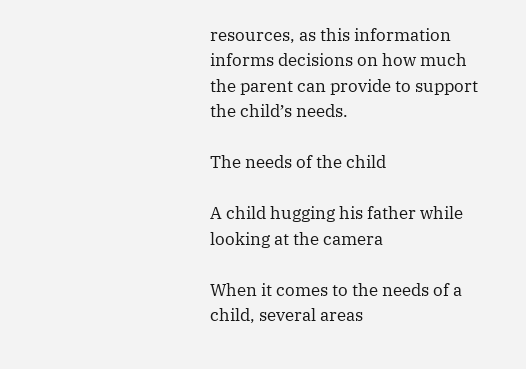resources, as this information informs decisions on how much the parent can provide to support the child’s needs.

The needs of the child

A child hugging his father while looking at the camera

When it comes to the needs of a child, several areas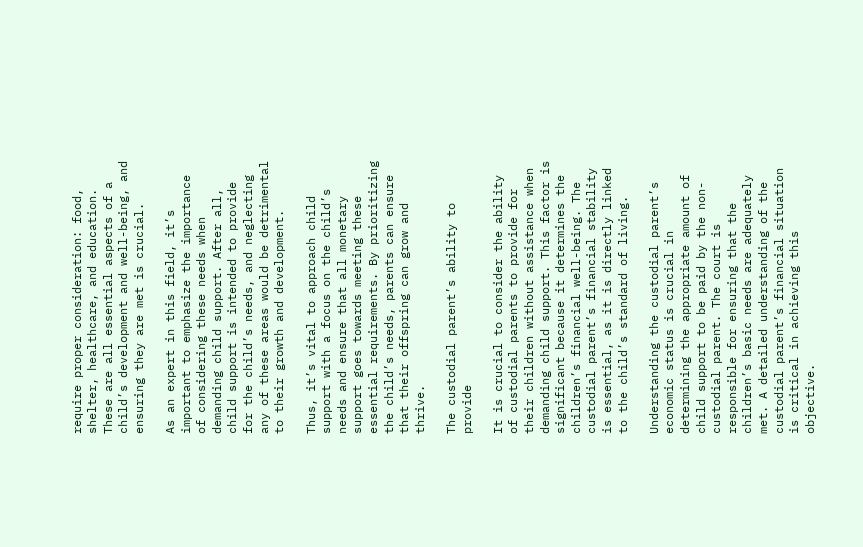require proper consideration: food, shelter, healthcare, and education. These are all essential aspects of a child’s development and well-being, and ensuring they are met is crucial.

As an expert in this field, it’s important to emphasize the importance of considering these needs when demanding child support. After all, child support is intended to provide for the child’s needs, and neglecting any of these areas would be detrimental to their growth and development.

Thus, it’s vital to approach child support with a focus on the child’s needs and ensure that all monetary support goes towards meeting these essential requirements. By prioritizing the child’s needs, parents can ensure that their offspring can grow and thrive.

The custodial parent’s ability to provide

It is crucial to consider the ability of custodial parents to provide for their children without assistance when demanding child support. This factor is significant because it determines the children’s financial well-being. The custodial parent’s financial stability is essential, as it is directly linked to the child’s standard of living.

Understanding the custodial parent’s economic status is crucial in determining the appropriate amount of child support to be paid by the non-custodial parent. The court is responsible for ensuring that the children’s basic needs are adequately met. A detailed understanding of the custodial parent’s financial situation is critical in achieving this objective.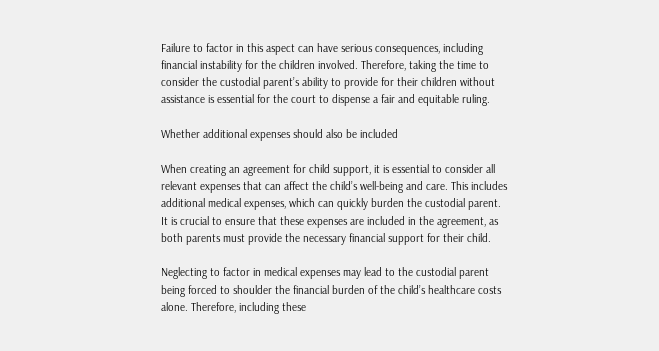Failure to factor in this aspect can have serious consequences, including financial instability for the children involved. Therefore, taking the time to consider the custodial parent’s ability to provide for their children without assistance is essential for the court to dispense a fair and equitable ruling.

Whether additional expenses should also be included

When creating an agreement for child support, it is essential to consider all relevant expenses that can affect the child’s well-being and care. This includes additional medical expenses, which can quickly burden the custodial parent. It is crucial to ensure that these expenses are included in the agreement, as both parents must provide the necessary financial support for their child.

Neglecting to factor in medical expenses may lead to the custodial parent being forced to shoulder the financial burden of the child’s healthcare costs alone. Therefore, including these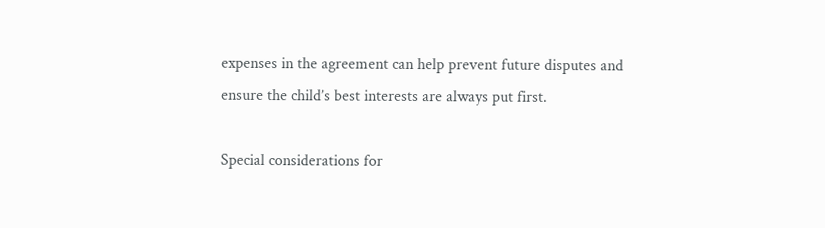expenses in the agreement can help prevent future disputes and ensure the child’s best interests are always put first.

Special considerations for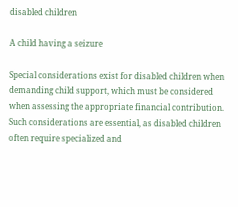disabled children

A child having a seizure

Special considerations exist for disabled children when demanding child support, which must be considered when assessing the appropriate financial contribution. Such considerations are essential, as disabled children often require specialized and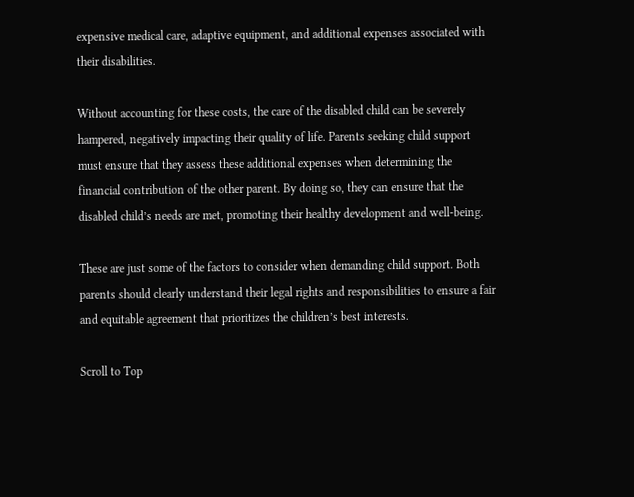expensive medical care, adaptive equipment, and additional expenses associated with their disabilities.

Without accounting for these costs, the care of the disabled child can be severely hampered, negatively impacting their quality of life. Parents seeking child support must ensure that they assess these additional expenses when determining the financial contribution of the other parent. By doing so, they can ensure that the disabled child’s needs are met, promoting their healthy development and well-being.

These are just some of the factors to consider when demanding child support. Both parents should clearly understand their legal rights and responsibilities to ensure a fair and equitable agreement that prioritizes the children’s best interests.

Scroll to Top